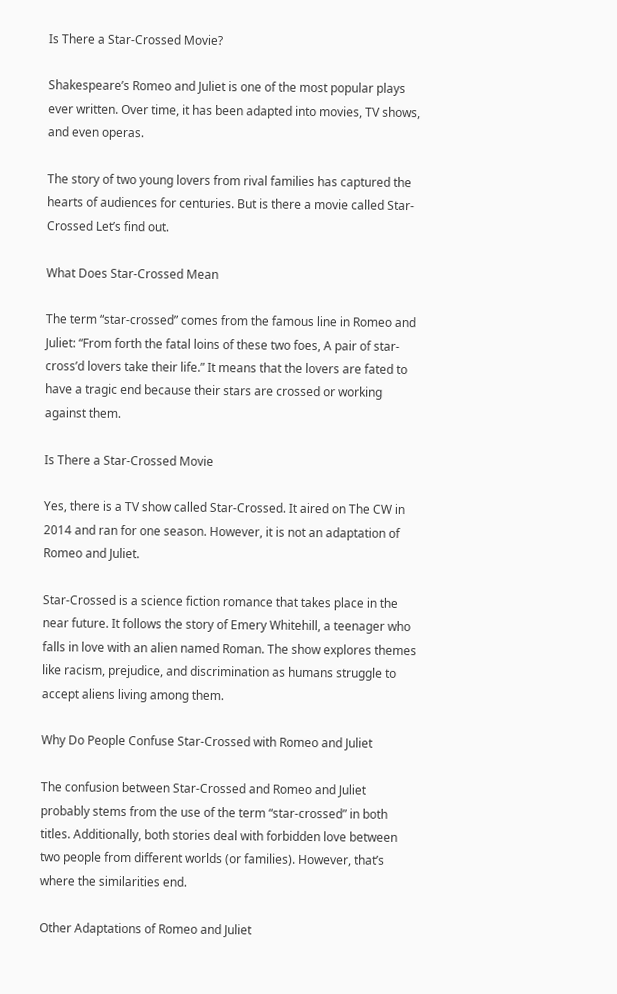Is There a Star-Crossed Movie?

Shakespeare’s Romeo and Juliet is one of the most popular plays ever written. Over time, it has been adapted into movies, TV shows, and even operas.

The story of two young lovers from rival families has captured the hearts of audiences for centuries. But is there a movie called Star-Crossed Let’s find out.

What Does Star-Crossed Mean

The term “star-crossed” comes from the famous line in Romeo and Juliet: “From forth the fatal loins of these two foes, A pair of star-cross’d lovers take their life.” It means that the lovers are fated to have a tragic end because their stars are crossed or working against them.

Is There a Star-Crossed Movie

Yes, there is a TV show called Star-Crossed. It aired on The CW in 2014 and ran for one season. However, it is not an adaptation of Romeo and Juliet.

Star-Crossed is a science fiction romance that takes place in the near future. It follows the story of Emery Whitehill, a teenager who falls in love with an alien named Roman. The show explores themes like racism, prejudice, and discrimination as humans struggle to accept aliens living among them.

Why Do People Confuse Star-Crossed with Romeo and Juliet

The confusion between Star-Crossed and Romeo and Juliet probably stems from the use of the term “star-crossed” in both titles. Additionally, both stories deal with forbidden love between two people from different worlds (or families). However, that’s where the similarities end.

Other Adaptations of Romeo and Juliet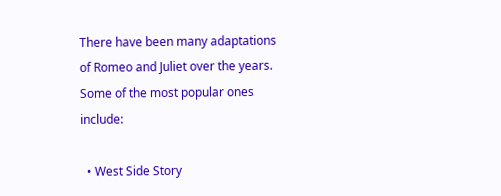There have been many adaptations of Romeo and Juliet over the years. Some of the most popular ones include:

  • West Side Story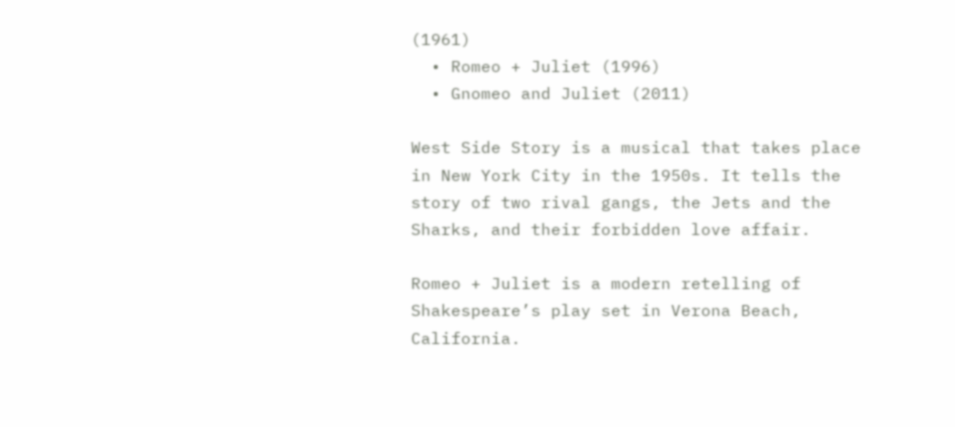(1961)
  • Romeo + Juliet (1996)
  • Gnomeo and Juliet (2011)

West Side Story is a musical that takes place in New York City in the 1950s. It tells the story of two rival gangs, the Jets and the Sharks, and their forbidden love affair.

Romeo + Juliet is a modern retelling of Shakespeare’s play set in Verona Beach, California.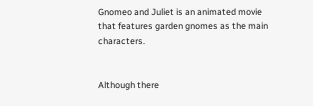Gnomeo and Juliet is an animated movie that features garden gnomes as the main characters.


Although there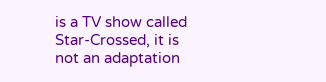is a TV show called Star-Crossed, it is not an adaptation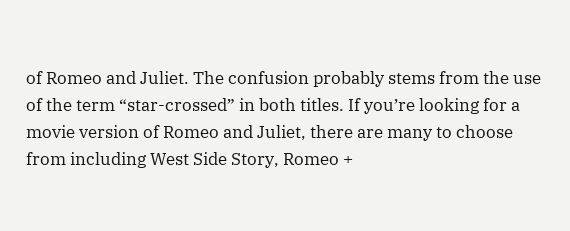of Romeo and Juliet. The confusion probably stems from the use of the term “star-crossed” in both titles. If you’re looking for a movie version of Romeo and Juliet, there are many to choose from including West Side Story, Romeo +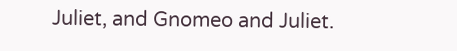Juliet, and Gnomeo and Juliet.